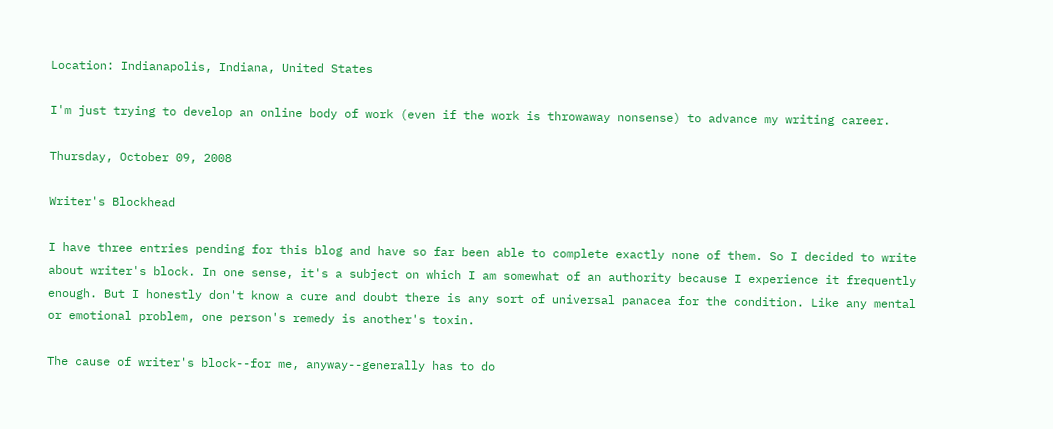Location: Indianapolis, Indiana, United States

I'm just trying to develop an online body of work (even if the work is throwaway nonsense) to advance my writing career.

Thursday, October 09, 2008

Writer's Blockhead

I have three entries pending for this blog and have so far been able to complete exactly none of them. So I decided to write about writer's block. In one sense, it's a subject on which I am somewhat of an authority because I experience it frequently enough. But I honestly don't know a cure and doubt there is any sort of universal panacea for the condition. Like any mental or emotional problem, one person's remedy is another's toxin.

The cause of writer's block--for me, anyway--generally has to do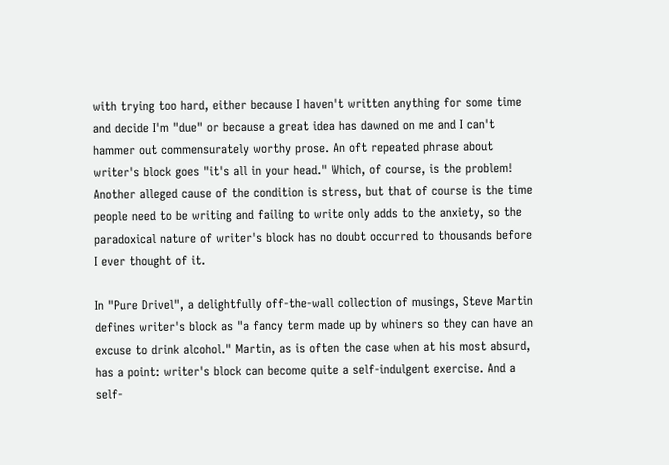with trying too hard, either because I haven't written anything for some time and decide I'm "due" or because a great idea has dawned on me and I can't hammer out commensurately worthy prose. An oft repeated phrase about writer's block goes "it's all in your head." Which, of course, is the problem! Another alleged cause of the condition is stress, but that of course is the time people need to be writing and failing to write only adds to the anxiety, so the paradoxical nature of writer's block has no doubt occurred to thousands before I ever thought of it.

In "Pure Drivel", a delightfully off-the-wall collection of musings, Steve Martin defines writer's block as "a fancy term made up by whiners so they can have an excuse to drink alcohol." Martin, as is often the case when at his most absurd, has a point: writer's block can become quite a self-indulgent exercise. And a self-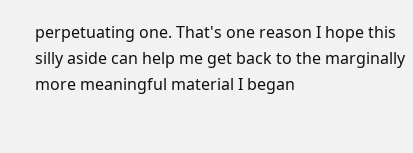perpetuating one. That's one reason I hope this silly aside can help me get back to the marginally more meaningful material I began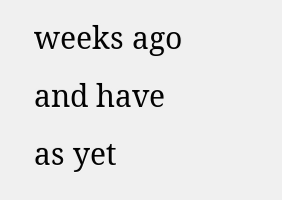weeks ago and have as yet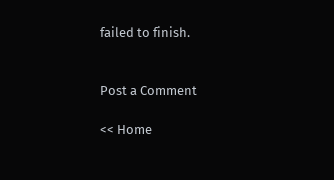failed to finish.


Post a Comment

<< Home